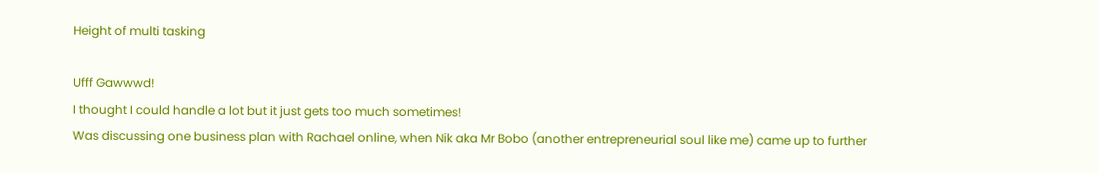Height of multi tasking

Ufff Gawwwd!
I thought I could handle a lot but it just gets too much sometimes!
Was discussing one business plan with Rachael online, when Nik aka Mr Bobo (another entrepreneurial soul like me) came up to further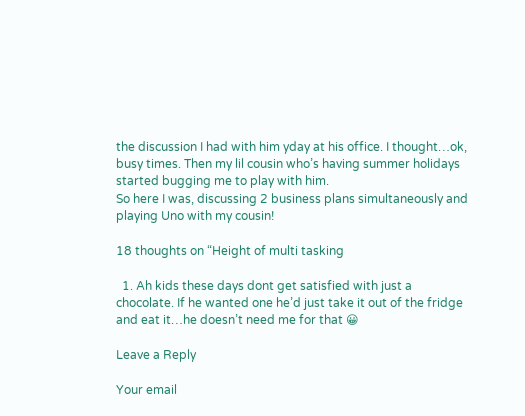the discussion I had with him yday at his office. I thought…ok, busy times. Then my lil cousin who’s having summer holidays started bugging me to play with him.
So here I was, discussing 2 business plans simultaneously and playing Uno with my cousin!

18 thoughts on “Height of multi tasking

  1. Ah kids these days dont get satisfied with just a chocolate. If he wanted one he’d just take it out of the fridge and eat it…he doesn’t need me for that 😀

Leave a Reply

Your email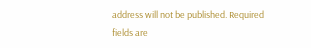address will not be published. Required fields are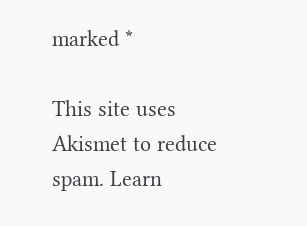marked *

This site uses Akismet to reduce spam. Learn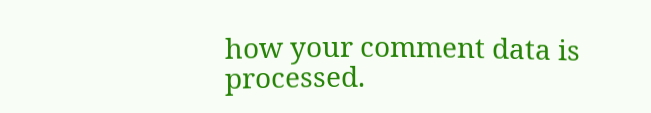how your comment data is processed.